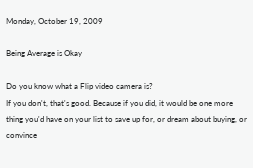Monday, October 19, 2009

Being Average is Okay

Do you know what a Flip video camera is?
If you don't, that's good. Because if you did, it would be one more thing you'd have on your list to save up for, or dream about buying, or convince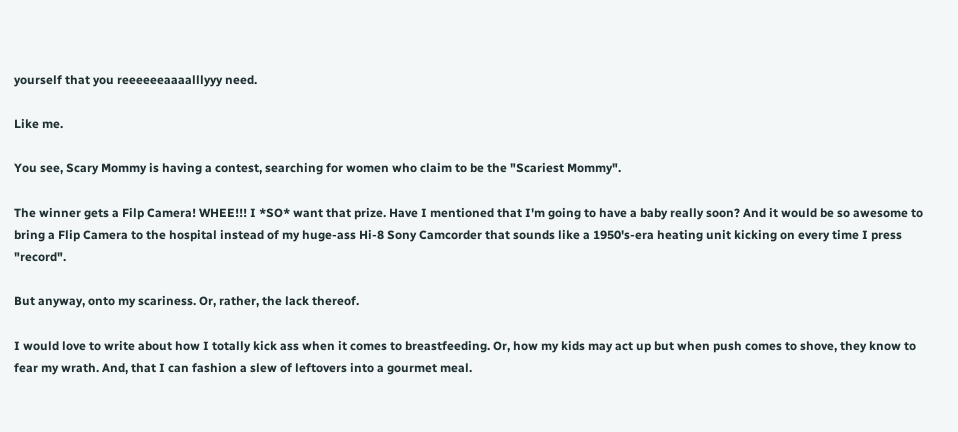yourself that you reeeeeeaaaalllyyy need.

Like me.

You see, Scary Mommy is having a contest, searching for women who claim to be the "Scariest Mommy".

The winner gets a Filp Camera! WHEE!!! I *SO* want that prize. Have I mentioned that I'm going to have a baby really soon? And it would be so awesome to bring a Flip Camera to the hospital instead of my huge-ass Hi-8 Sony Camcorder that sounds like a 1950's-era heating unit kicking on every time I press "record".

But anyway, onto my scariness. Or, rather, the lack thereof.

I would love to write about how I totally kick ass when it comes to breastfeeding. Or, how my kids may act up but when push comes to shove, they know to fear my wrath. And, that I can fashion a slew of leftovers into a gourmet meal.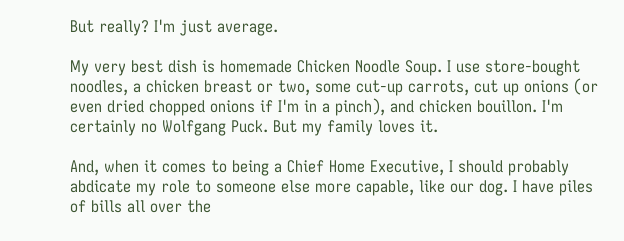But really? I'm just average.

My very best dish is homemade Chicken Noodle Soup. I use store-bought noodles, a chicken breast or two, some cut-up carrots, cut up onions (or even dried chopped onions if I'm in a pinch), and chicken bouillon. I'm certainly no Wolfgang Puck. But my family loves it.

And, when it comes to being a Chief Home Executive, I should probably abdicate my role to someone else more capable, like our dog. I have piles of bills all over the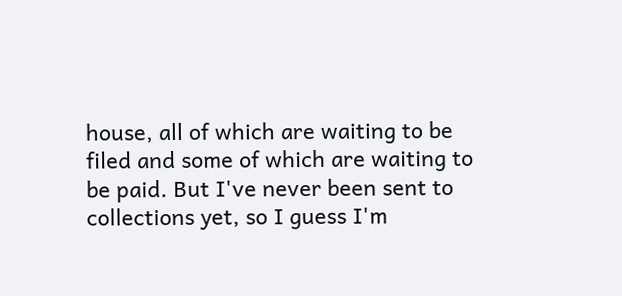house, all of which are waiting to be filed and some of which are waiting to be paid. But I've never been sent to collections yet, so I guess I'm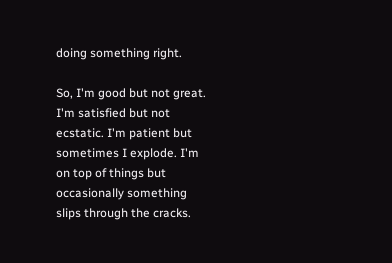doing something right.

So, I'm good but not great. I'm satisfied but not ecstatic. I'm patient but sometimes I explode. I'm on top of things but occasionally something slips through the cracks.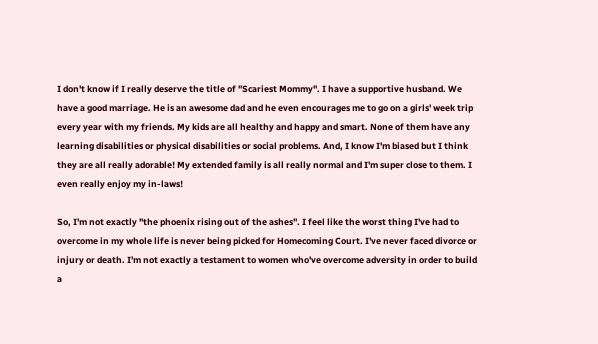I don't know if I really deserve the title of "Scariest Mommy". I have a supportive husband. We have a good marriage. He is an awesome dad and he even encourages me to go on a girls' week trip every year with my friends. My kids are all healthy and happy and smart. None of them have any learning disabilities or physical disabilities or social problems. And, I know I'm biased but I think they are all really adorable! My extended family is all really normal and I'm super close to them. I even really enjoy my in-laws!

So, I'm not exactly "the phoenix rising out of the ashes". I feel like the worst thing I've had to overcome in my whole life is never being picked for Homecoming Court. I've never faced divorce or injury or death. I'm not exactly a testament to women who've overcome adversity in order to build a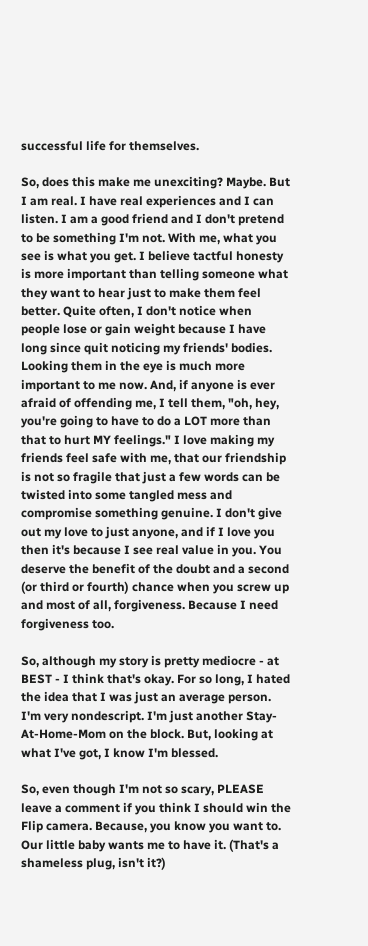successful life for themselves.

So, does this make me unexciting? Maybe. But I am real. I have real experiences and I can listen. I am a good friend and I don't pretend to be something I'm not. With me, what you see is what you get. I believe tactful honesty is more important than telling someone what they want to hear just to make them feel better. Quite often, I don't notice when people lose or gain weight because I have long since quit noticing my friends' bodies. Looking them in the eye is much more important to me now. And, if anyone is ever afraid of offending me, I tell them, "oh, hey, you're going to have to do a LOT more than that to hurt MY feelings." I love making my friends feel safe with me, that our friendship is not so fragile that just a few words can be twisted into some tangled mess and compromise something genuine. I don't give out my love to just anyone, and if I love you then it's because I see real value in you. You deserve the benefit of the doubt and a second (or third or fourth) chance when you screw up and most of all, forgiveness. Because I need forgiveness too.

So, although my story is pretty mediocre - at BEST - I think that's okay. For so long, I hated the idea that I was just an average person. I'm very nondescript. I'm just another Stay-At-Home-Mom on the block. But, looking at what I've got, I know I'm blessed.

So, even though I'm not so scary, PLEASE leave a comment if you think I should win the Flip camera. Because, you know you want to. Our little baby wants me to have it. (That's a shameless plug, isn't it?)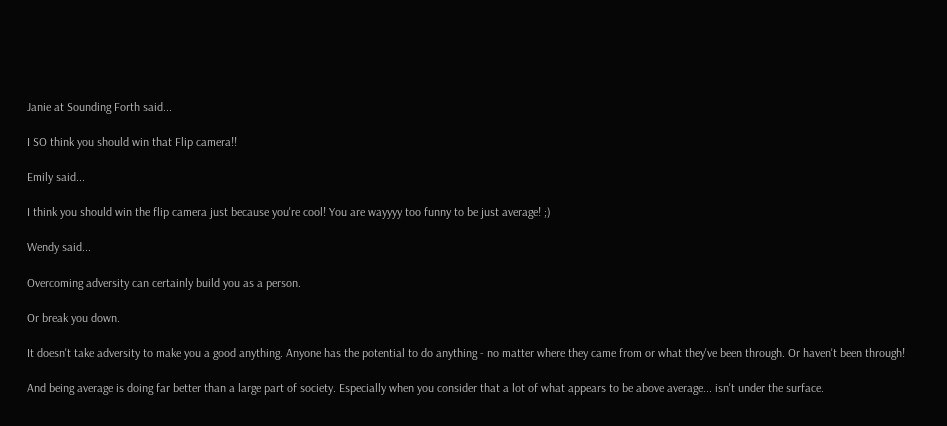Janie at Sounding Forth said...

I SO think you should win that Flip camera!!

Emily said...

I think you should win the flip camera just because you're cool! You are wayyyy too funny to be just average! ;)

Wendy said...

Overcoming adversity can certainly build you as a person.

Or break you down.

It doesn't take adversity to make you a good anything. Anyone has the potential to do anything - no matter where they came from or what they've been through. Or haven't been through!

And being average is doing far better than a large part of society. Especially when you consider that a lot of what appears to be above average... isn't under the surface.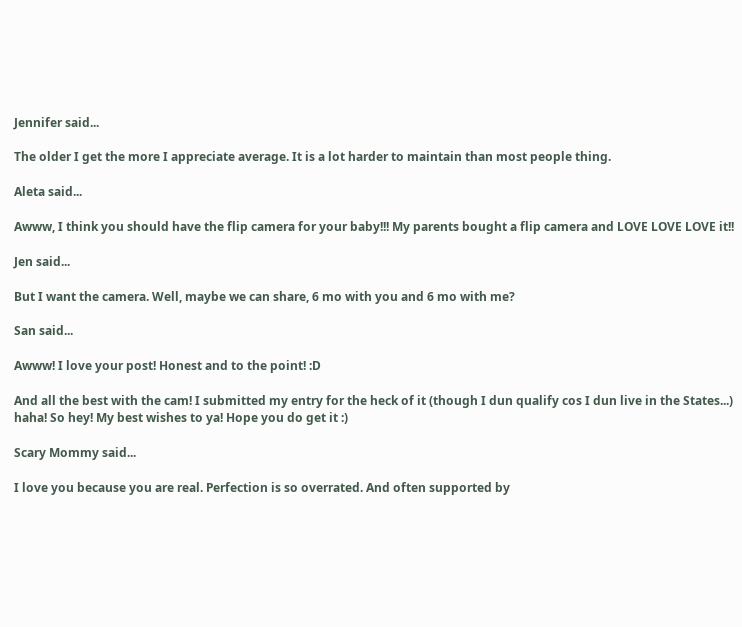Jennifer said...

The older I get the more I appreciate average. It is a lot harder to maintain than most people thing.

Aleta said...

Awww, I think you should have the flip camera for your baby!!! My parents bought a flip camera and LOVE LOVE LOVE it!!

Jen said...

But I want the camera. Well, maybe we can share, 6 mo with you and 6 mo with me?

San said...

Awww! I love your post! Honest and to the point! :D

And all the best with the cam! I submitted my entry for the heck of it (though I dun qualify cos I dun live in the States...) haha! So hey! My best wishes to ya! Hope you do get it :)

Scary Mommy said...

I love you because you are real. Perfection is so overrated. And often supported by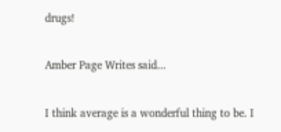drugs!

Amber Page Writes said...

I think average is a wonderful thing to be. I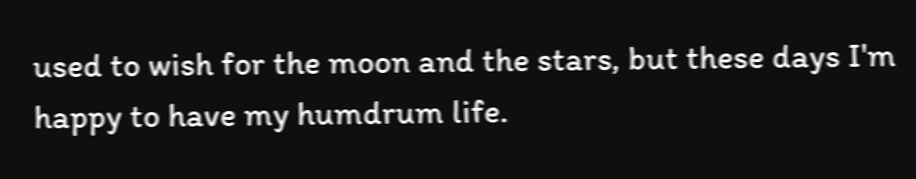used to wish for the moon and the stars, but these days I'm happy to have my humdrum life.